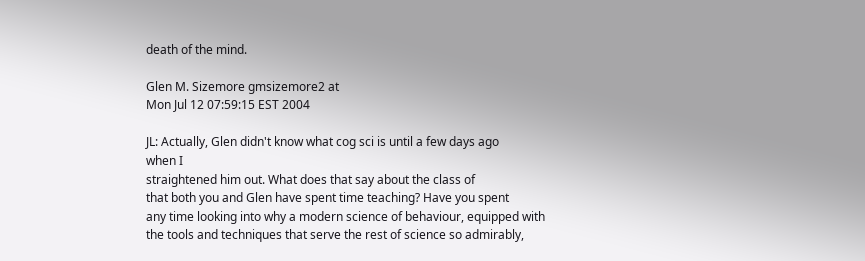death of the mind.

Glen M. Sizemore gmsizemore2 at
Mon Jul 12 07:59:15 EST 2004

JL: Actually, Glen didn't know what cog sci is until a few days ago
when I
straightened him out. What does that say about the class of
that both you and Glen have spent time teaching? Have you spent
any time looking into why a modern science of behaviour, equipped with
the tools and techniques that serve the rest of science so admirably,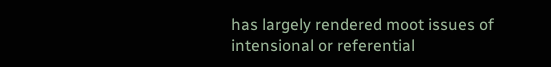has largely rendered moot issues of intensional or referential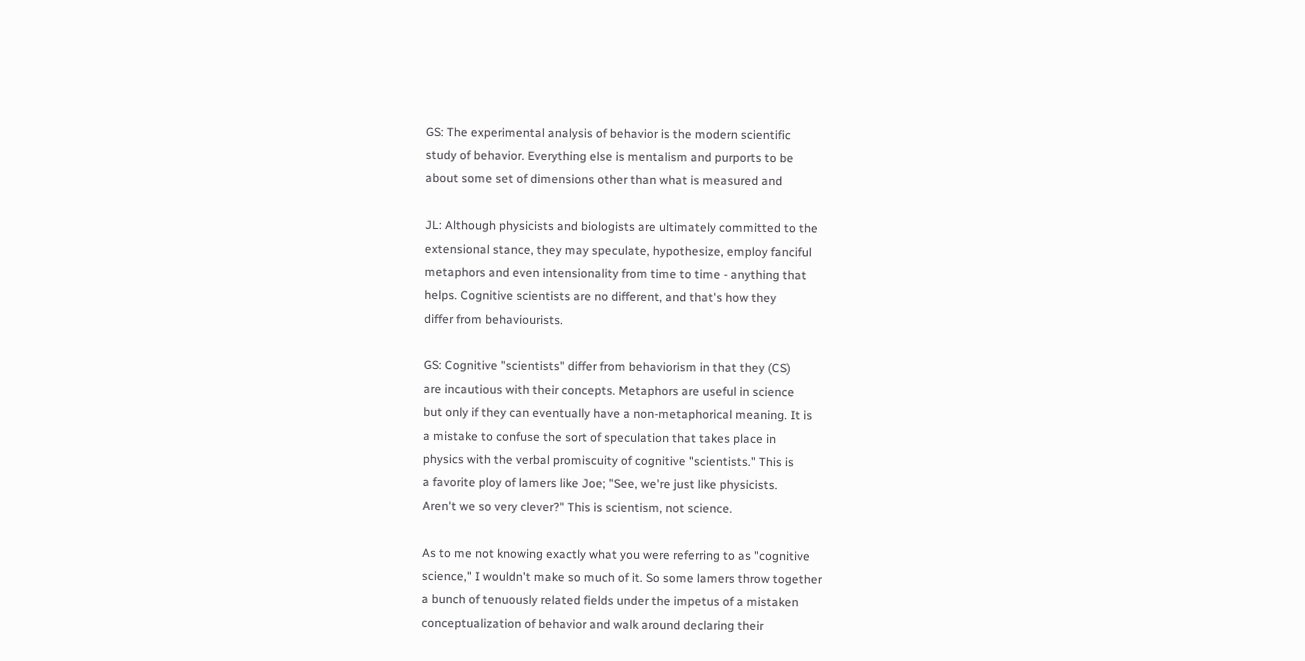GS: The experimental analysis of behavior is the modern scientific
study of behavior. Everything else is mentalism and purports to be
about some set of dimensions other than what is measured and

JL: Although physicists and biologists are ultimately committed to the
extensional stance, they may speculate, hypothesize, employ fanciful
metaphors and even intensionality from time to time - anything that
helps. Cognitive scientists are no different, and that's how they
differ from behaviourists.

GS: Cognitive "scientists" differ from behaviorism in that they (CS)
are incautious with their concepts. Metaphors are useful in science
but only if they can eventually have a non-metaphorical meaning. It is
a mistake to confuse the sort of speculation that takes place in
physics with the verbal promiscuity of cognitive "scientists." This is
a favorite ploy of lamers like Joe; "See, we're just like physicists.
Aren't we so very clever?" This is scientism, not science.

As to me not knowing exactly what you were referring to as "cognitive
science," I wouldn't make so much of it. So some lamers throw together
a bunch of tenuously related fields under the impetus of a mistaken
conceptualization of behavior and walk around declaring their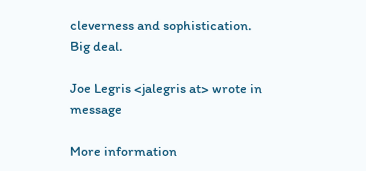cleverness and sophistication. Big deal.

Joe Legris <jalegris at> wrote in message

More information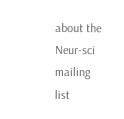about the Neur-sci mailing list